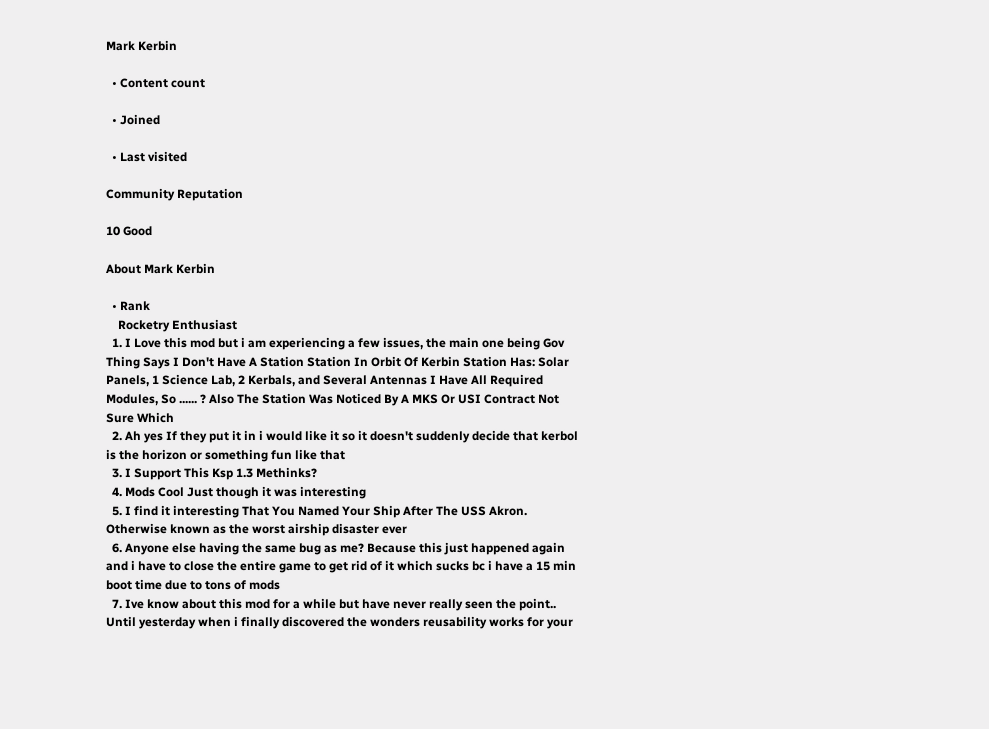Mark Kerbin

  • Content count

  • Joined

  • Last visited

Community Reputation

10 Good

About Mark Kerbin

  • Rank
    Rocketry Enthusiast
  1. I Love this mod but i am experiencing a few issues, the main one being Gov Thing Says I Don't Have A Station Station In Orbit Of Kerbin Station Has: Solar Panels, 1 Science Lab, 2 Kerbals, and Several Antennas I Have All Required Modules, So ...... ? Also The Station Was Noticed By A MKS Or USI Contract Not Sure Which
  2. Ah yes If they put it in i would like it so it doesn't suddenly decide that kerbol is the horizon or something fun like that
  3. I Support This Ksp 1.3 Methinks?
  4. Mods Cool Just though it was interesting
  5. I find it interesting That You Named Your Ship After The USS Akron. Otherwise known as the worst airship disaster ever
  6. Anyone else having the same bug as me? Because this just happened again and i have to close the entire game to get rid of it which sucks bc i have a 15 min boot time due to tons of mods
  7. Ive know about this mod for a while but have never really seen the point.. Until yesterday when i finally discovered the wonders reusability works for your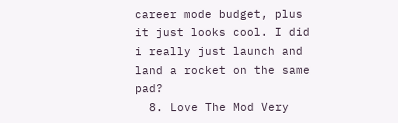career mode budget, plus it just looks cool. I did i really just launch and land a rocket on the same pad?
  8. Love The Mod Very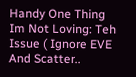Handy One Thing Im Not Loving: Teh Issue ( Ignore EVE And Scatter..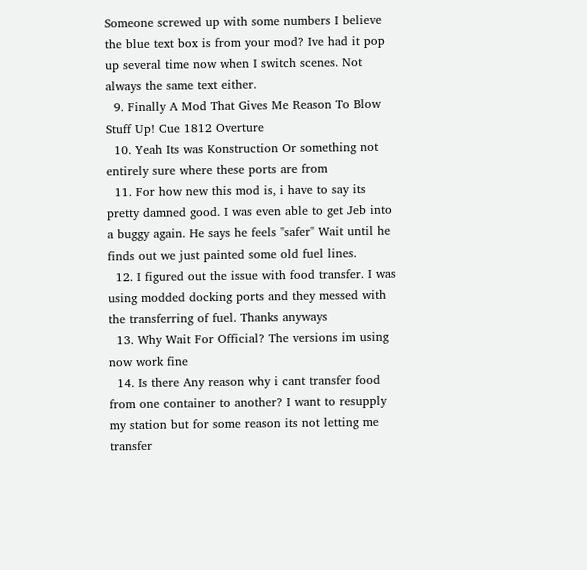Someone screwed up with some numbers I believe the blue text box is from your mod? Ive had it pop up several time now when I switch scenes. Not always the same text either.
  9. Finally A Mod That Gives Me Reason To Blow Stuff Up! Cue 1812 Overture
  10. Yeah Its was Konstruction Or something not entirely sure where these ports are from
  11. For how new this mod is, i have to say its pretty damned good. I was even able to get Jeb into a buggy again. He says he feels "safer" Wait until he finds out we just painted some old fuel lines.
  12. I figured out the issue with food transfer. I was using modded docking ports and they messed with the transferring of fuel. Thanks anyways
  13. Why Wait For Official? The versions im using now work fine
  14. Is there Any reason why i cant transfer food from one container to another? I want to resupply my station but for some reason its not letting me transfer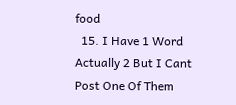food
  15. I Have 1 Word Actually 2 But I Cant Post One Of Them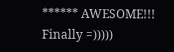****** AWESOME!!! Finally =)))))